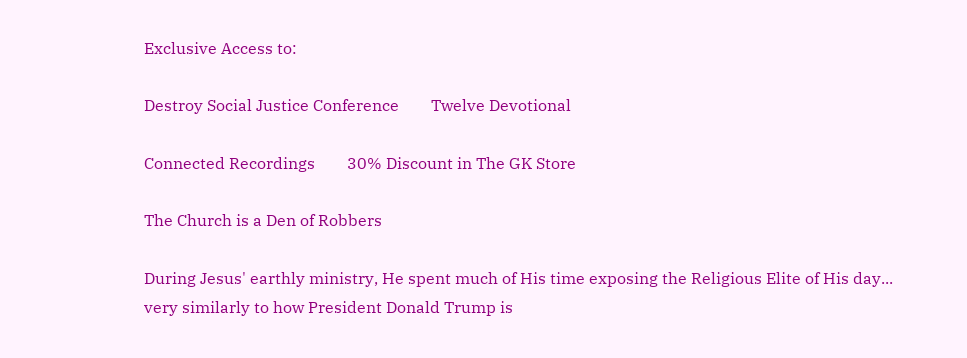Exclusive Access to:

Destroy Social Justice Conference        Twelve Devotional

Connected Recordings        30% Discount in The GK Store

The Church is a Den of Robbers

During Jesus' earthly ministry, He spent much of His time exposing the Religious Elite of His day... very similarly to how President Donald Trump is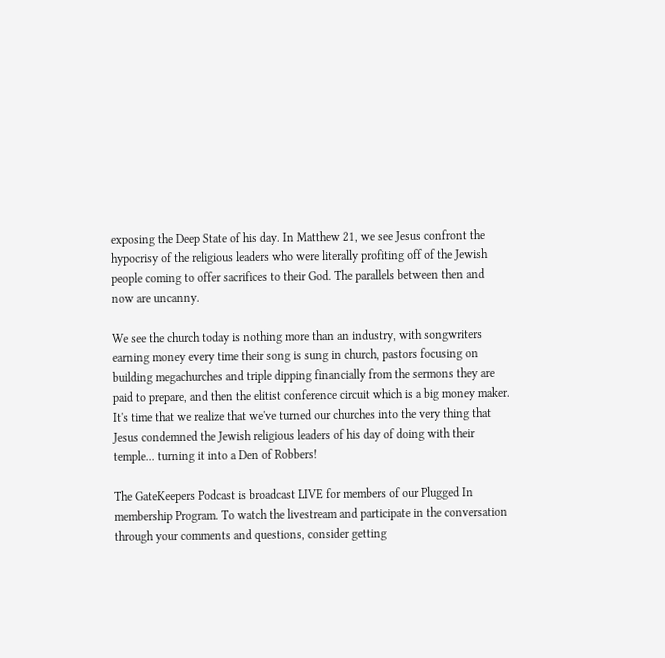exposing the Deep State of his day. In Matthew 21, we see Jesus confront the hypocrisy of the religious leaders who were literally profiting off of the Jewish people coming to offer sacrifices to their God. The parallels between then and now are uncanny.

We see the church today is nothing more than an industry, with songwriters earning money every time their song is sung in church, pastors focusing on building megachurches and triple dipping financially from the sermons they are paid to prepare, and then the elitist conference circuit which is a big money maker. It's time that we realize that we've turned our churches into the very thing that Jesus condemned the Jewish religious leaders of his day of doing with their temple... turning it into a Den of Robbers!

The GateKeepers Podcast is broadcast LIVE for members of our Plugged In membership Program. To watch the livestream and participate in the conversation through your comments and questions, consider getting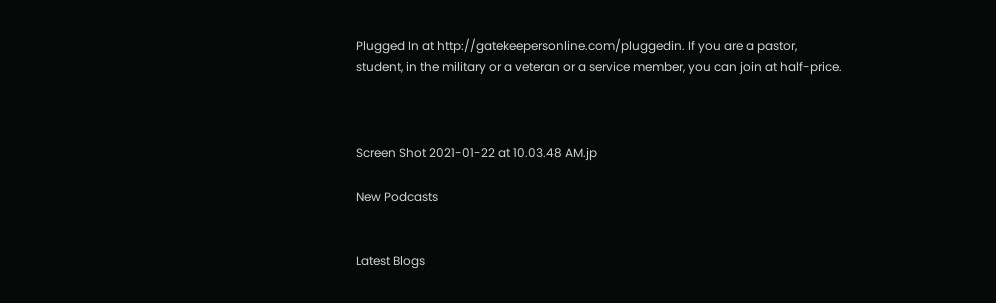Plugged In at http://gatekeepersonline.com/pluggedin. If you are a pastor, student, in the military or a veteran or a service member, you can join at half-price.



Screen Shot 2021-01-22 at 10.03.48 AM.jp

New Podcasts


Latest Blogs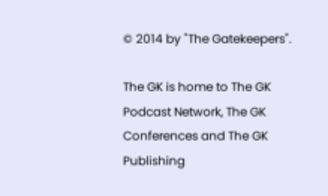© 2014 by "The Gatekeepers".

The GK is home to The GK Podcast Network, The GK Conferences and The GK Publishing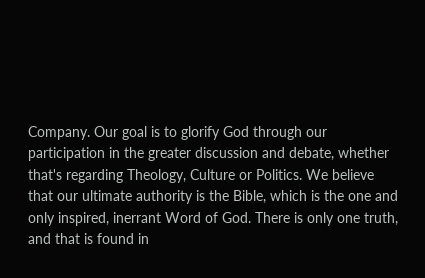Company. Our goal is to glorify God through our participation in the greater discussion and debate, whether that's regarding Theology, Culture or Politics. We believe that our ultimate authority is the Bible, which is the one and only inspired, inerrant Word of God. There is only one truth, and that is found in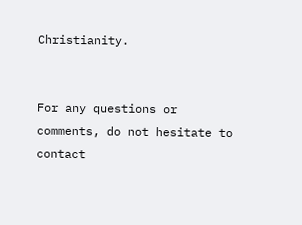Christianity.


For any questions or comments, do not hesitate to contact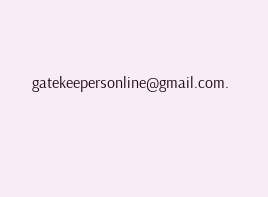gatekeepersonline@gmail.com.